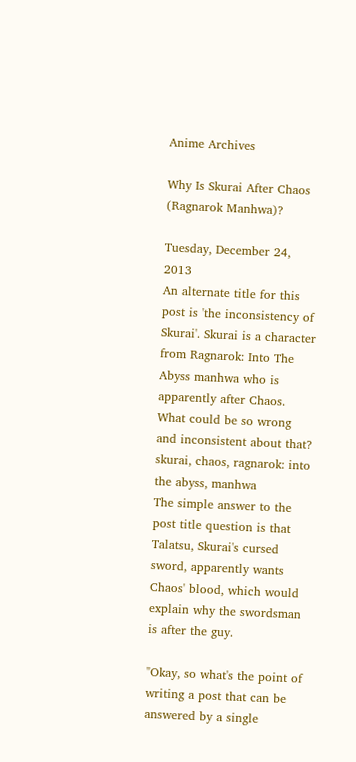Anime Archives

Why Is Skurai After Chaos (Ragnarok Manhwa)?

Tuesday, December 24, 2013
An alternate title for this post is 'the inconsistency of Skurai'. Skurai is a character from Ragnarok: Into The Abyss manhwa who is apparently after Chaos. What could be so wrong and inconsistent about that?
skurai, chaos, ragnarok: into the abyss, manhwa
The simple answer to the post title question is that Talatsu, Skurai's cursed sword, apparently wants Chaos' blood, which would explain why the swordsman is after the guy.

"Okay, so what's the point of writing a post that can be answered by a single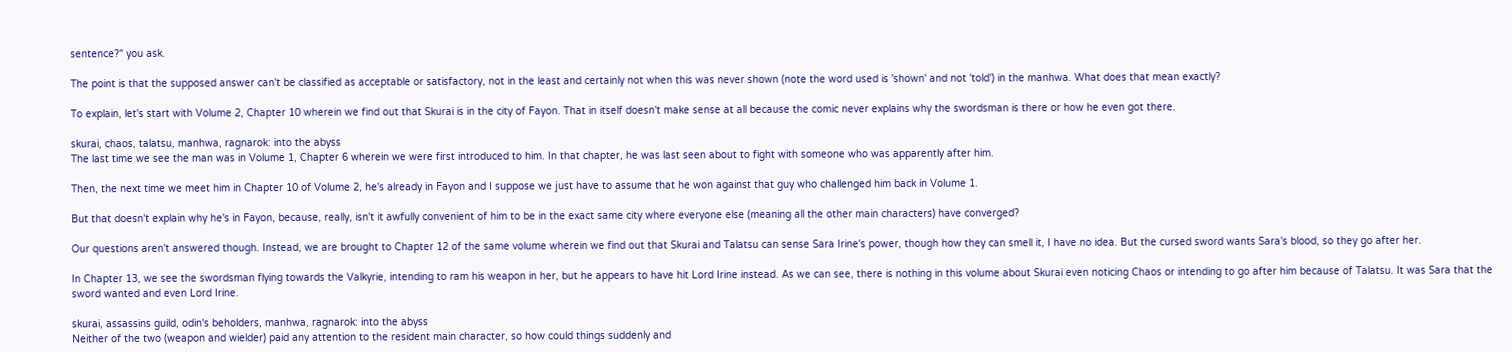sentence?" you ask.

The point is that the supposed answer can't be classified as acceptable or satisfactory, not in the least and certainly not when this was never shown (note the word used is 'shown' and not 'told') in the manhwa. What does that mean exactly?

To explain, let's start with Volume 2, Chapter 10 wherein we find out that Skurai is in the city of Fayon. That in itself doesn't make sense at all because the comic never explains why the swordsman is there or how he even got there.

skurai, chaos, talatsu, manhwa, ragnarok: into the abyss
The last time we see the man was in Volume 1, Chapter 6 wherein we were first introduced to him. In that chapter, he was last seen about to fight with someone who was apparently after him.

Then, the next time we meet him in Chapter 10 of Volume 2, he's already in Fayon and I suppose we just have to assume that he won against that guy who challenged him back in Volume 1.

But that doesn't explain why he's in Fayon, because, really, isn't it awfully convenient of him to be in the exact same city where everyone else (meaning all the other main characters) have converged?

Our questions aren't answered though. Instead, we are brought to Chapter 12 of the same volume wherein we find out that Skurai and Talatsu can sense Sara Irine's power, though how they can smell it, I have no idea. But the cursed sword wants Sara's blood, so they go after her.

In Chapter 13, we see the swordsman flying towards the Valkyrie, intending to ram his weapon in her, but he appears to have hit Lord Irine instead. As we can see, there is nothing in this volume about Skurai even noticing Chaos or intending to go after him because of Talatsu. It was Sara that the sword wanted and even Lord Irine.

skurai, assassins guild, odin's beholders, manhwa, ragnarok: into the abyss
Neither of the two (weapon and wielder) paid any attention to the resident main character, so how could things suddenly and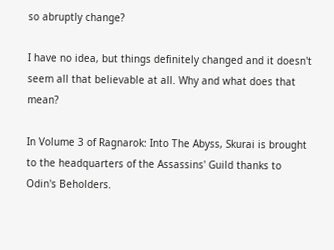so abruptly change?

I have no idea, but things definitely changed and it doesn't seem all that believable at all. Why and what does that mean?

In Volume 3 of Ragnarok: Into The Abyss, Skurai is brought to the headquarters of the Assassins' Guild thanks to Odin's Beholders.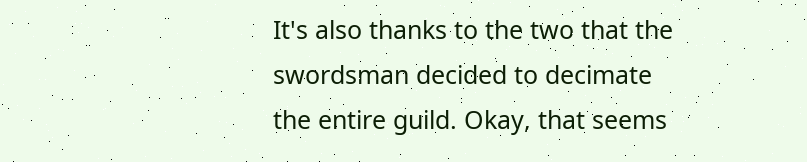It's also thanks to the two that the swordsman decided to decimate the entire guild. Okay, that seems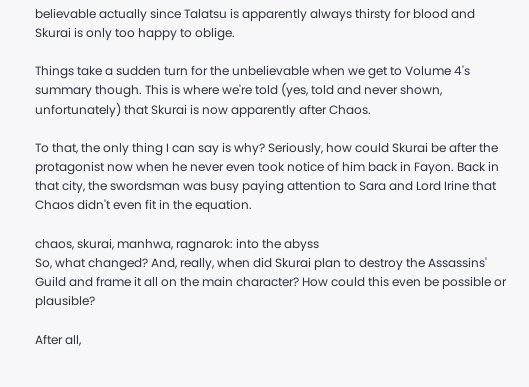believable actually since Talatsu is apparently always thirsty for blood and Skurai is only too happy to oblige.

Things take a sudden turn for the unbelievable when we get to Volume 4's summary though. This is where we're told (yes, told and never shown, unfortunately) that Skurai is now apparently after Chaos.

To that, the only thing I can say is why? Seriously, how could Skurai be after the protagonist now when he never even took notice of him back in Fayon. Back in that city, the swordsman was busy paying attention to Sara and Lord Irine that Chaos didn't even fit in the equation.

chaos, skurai, manhwa, ragnarok: into the abyss
So, what changed? And, really, when did Skurai plan to destroy the Assassins' Guild and frame it all on the main character? How could this even be possible or plausible?

After all,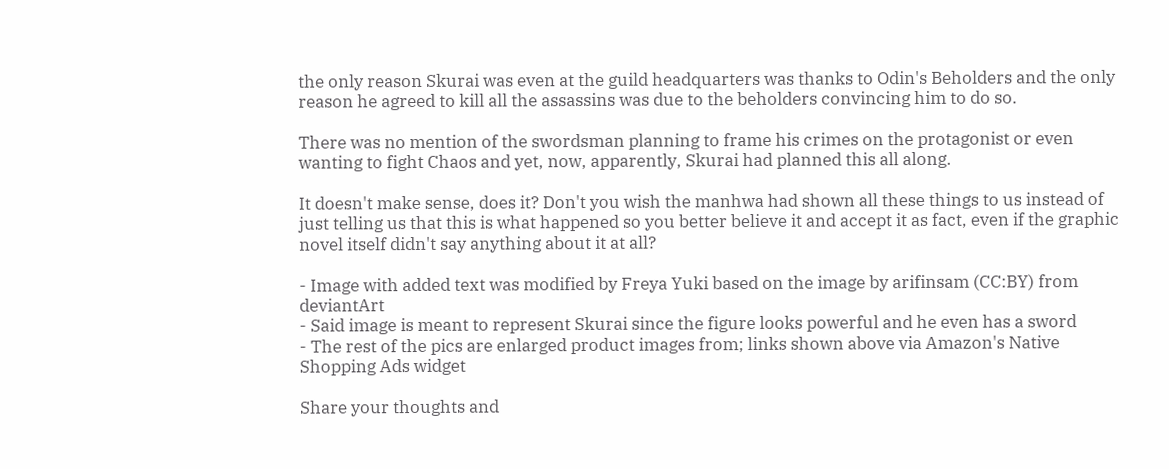the only reason Skurai was even at the guild headquarters was thanks to Odin's Beholders and the only reason he agreed to kill all the assassins was due to the beholders convincing him to do so.

There was no mention of the swordsman planning to frame his crimes on the protagonist or even wanting to fight Chaos and yet, now, apparently, Skurai had planned this all along.

It doesn't make sense, does it? Don't you wish the manhwa had shown all these things to us instead of just telling us that this is what happened so you better believe it and accept it as fact, even if the graphic novel itself didn't say anything about it at all?

- Image with added text was modified by Freya Yuki based on the image by arifinsam (CC:BY) from deviantArt
- Said image is meant to represent Skurai since the figure looks powerful and he even has a sword
- The rest of the pics are enlarged product images from; links shown above via Amazon's Native Shopping Ads widget

Share your thoughts and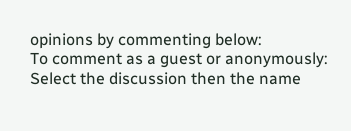opinions by commenting below:
To comment as a guest or anonymously: Select the discussion then the name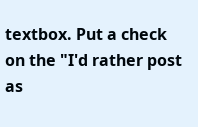textbox. Put a check on the "I'd rather post as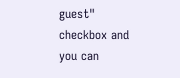guest" checkbox and you can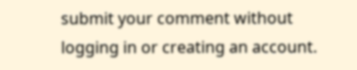submit your comment without logging in or creating an account.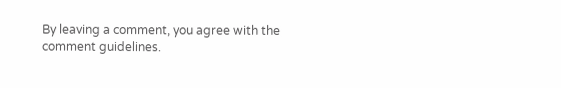By leaving a comment, you agree with the comment guidelines.